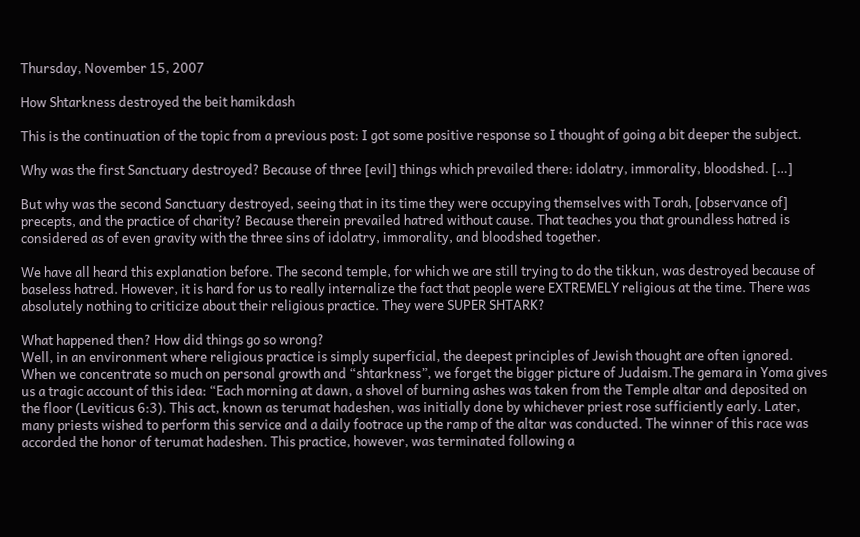Thursday, November 15, 2007

How Shtarkness destroyed the beit hamikdash

This is the continuation of the topic from a previous post: I got some positive response so I thought of going a bit deeper the subject.

Why was the first Sanctuary destroyed? Because of three [evil] things which prevailed there: idolatry, immorality, bloodshed. […]

But why was the second Sanctuary destroyed, seeing that in its time they were occupying themselves with Torah, [observance of] precepts, and the practice of charity? Because therein prevailed hatred without cause. That teaches you that groundless hatred is considered as of even gravity with the three sins of idolatry, immorality, and bloodshed together.

We have all heard this explanation before. The second temple, for which we are still trying to do the tikkun, was destroyed because of baseless hatred. However, it is hard for us to really internalize the fact that people were EXTREMELY religious at the time. There was absolutely nothing to criticize about their religious practice. They were SUPER SHTARK?

What happened then? How did things go so wrong?
Well, in an environment where religious practice is simply superficial, the deepest principles of Jewish thought are often ignored. When we concentrate so much on personal growth and “shtarkness”, we forget the bigger picture of Judaism.The gemara in Yoma gives us a tragic account of this idea: “Each morning at dawn, a shovel of burning ashes was taken from the Temple altar and deposited on the floor (Leviticus 6:3). This act, known as terumat hadeshen, was initially done by whichever priest rose sufficiently early. Later, many priests wished to perform this service and a daily footrace up the ramp of the altar was conducted. The winner of this race was accorded the honor of terumat hadeshen. This practice, however, was terminated following a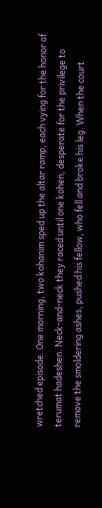wretched episode. One morning, two kohanim sped up the altar ramp, each vying for the honor of terumat hadeshen. Neck-and-neck they raced until one kohen, desperate for the privilege to remove the smoldering ashes, pushed his fellow, who fell and broke his leg. When the court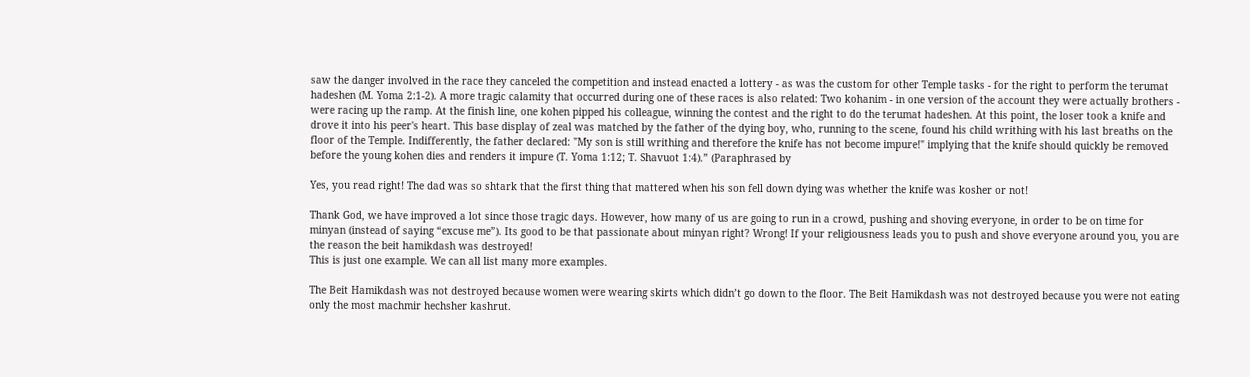saw the danger involved in the race they canceled the competition and instead enacted a lottery - as was the custom for other Temple tasks - for the right to perform the terumat hadeshen (M. Yoma 2:1-2). A more tragic calamity that occurred during one of these races is also related: Two kohanim - in one version of the account they were actually brothers - were racing up the ramp. At the finish line, one kohen pipped his colleague, winning the contest and the right to do the terumat hadeshen. At this point, the loser took a knife and drove it into his peer's heart. This base display of zeal was matched by the father of the dying boy, who, running to the scene, found his child writhing with his last breaths on the floor of the Temple. Indifferently, the father declared: "My son is still writhing and therefore the knife has not become impure!" implying that the knife should quickly be removed before the young kohen dies and renders it impure (T. Yoma 1:12; T. Shavuot 1:4).” (Paraphrased by

Yes, you read right! The dad was so shtark that the first thing that mattered when his son fell down dying was whether the knife was kosher or not!

Thank God, we have improved a lot since those tragic days. However, how many of us are going to run in a crowd, pushing and shoving everyone, in order to be on time for minyan (instead of saying “excuse me”). Its good to be that passionate about minyan right? Wrong! If your religiousness leads you to push and shove everyone around you, you are the reason the beit hamikdash was destroyed!
This is just one example. We can all list many more examples.

The Beit Hamikdash was not destroyed because women were wearing skirts which didn’t go down to the floor. The Beit Hamikdash was not destroyed because you were not eating only the most machmir hechsher kashrut.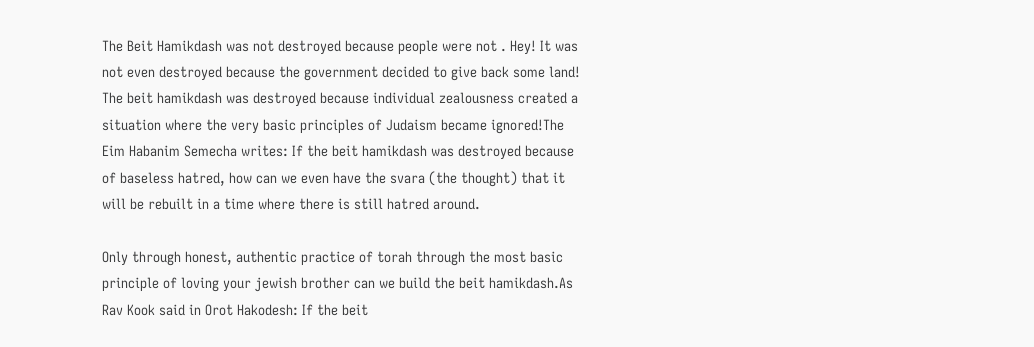The Beit Hamikdash was not destroyed because people were not . Hey! It was not even destroyed because the government decided to give back some land!
The beit hamikdash was destroyed because individual zealousness created a situation where the very basic principles of Judaism became ignored!The Eim Habanim Semecha writes: If the beit hamikdash was destroyed because of baseless hatred, how can we even have the svara (the thought) that it will be rebuilt in a time where there is still hatred around.

Only through honest, authentic practice of torah through the most basic principle of loving your jewish brother can we build the beit hamikdash.As Rav Kook said in Orot Hakodesh: If the beit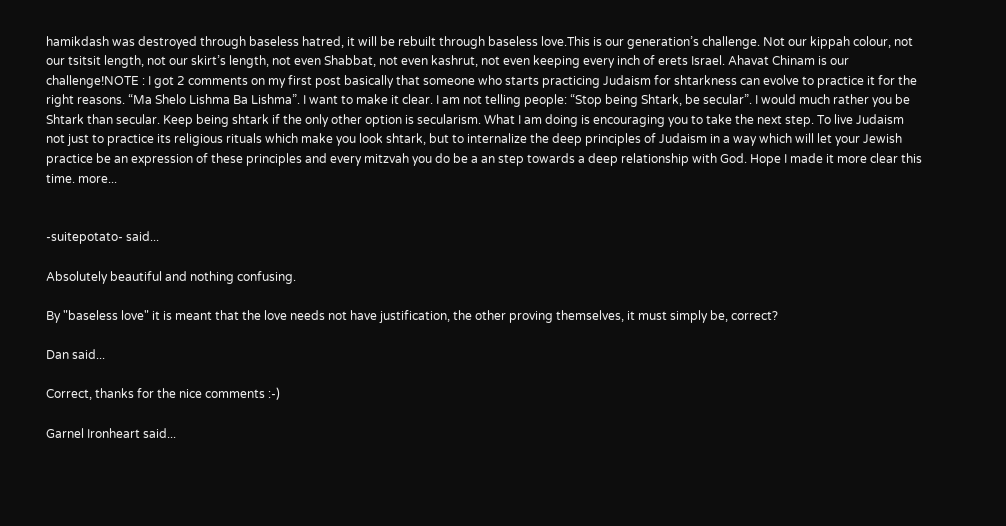hamikdash was destroyed through baseless hatred, it will be rebuilt through baseless love.This is our generation’s challenge. Not our kippah colour, not our tsitsit length, not our skirt’s length, not even Shabbat, not even kashrut, not even keeping every inch of erets Israel. Ahavat Chinam is our challenge!NOTE : I got 2 comments on my first post basically that someone who starts practicing Judaism for shtarkness can evolve to practice it for the right reasons. “Ma Shelo Lishma Ba Lishma”. I want to make it clear. I am not telling people: “Stop being Shtark, be secular”. I would much rather you be Shtark than secular. Keep being shtark if the only other option is secularism. What I am doing is encouraging you to take the next step. To live Judaism not just to practice its religious rituals which make you look shtark, but to internalize the deep principles of Judaism in a way which will let your Jewish practice be an expression of these principles and every mitzvah you do be a an step towards a deep relationship with God. Hope I made it more clear this time. more...


-suitepotato- said...

Absolutely beautiful and nothing confusing.

By "baseless love" it is meant that the love needs not have justification, the other proving themselves, it must simply be, correct?

Dan said...

Correct, thanks for the nice comments :-)

Garnel Ironheart said...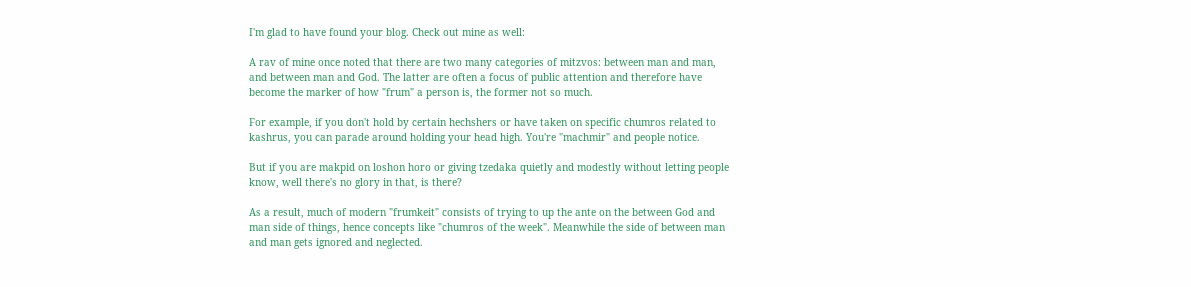I'm glad to have found your blog. Check out mine as well:

A rav of mine once noted that there are two many categories of mitzvos: between man and man, and between man and God. The latter are often a focus of public attention and therefore have become the marker of how "frum" a person is, the former not so much.

For example, if you don't hold by certain hechshers or have taken on specific chumros related to kashrus, you can parade around holding your head high. You're "machmir" and people notice.

But if you are makpid on loshon horo or giving tzedaka quietly and modestly without letting people know, well there's no glory in that, is there?

As a result, much of modern "frumkeit" consists of trying to up the ante on the between God and man side of things, hence concepts like "chumros of the week". Meanwhile the side of between man and man gets ignored and neglected.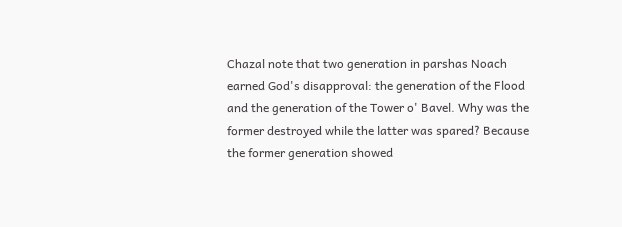Chazal note that two generation in parshas Noach earned God's disapproval: the generation of the Flood and the generation of the Tower o' Bavel. Why was the former destroyed while the latter was spared? Because the former generation showed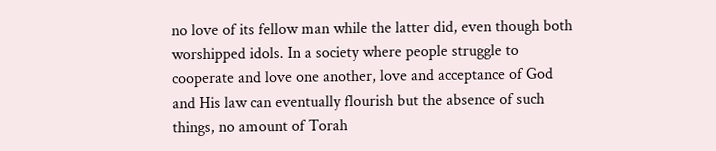no love of its fellow man while the latter did, even though both worshipped idols. In a society where people struggle to cooperate and love one another, love and acceptance of God and His law can eventually flourish but the absence of such things, no amount of Torah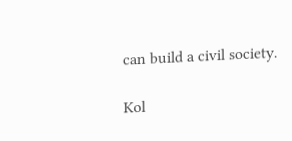can build a civil society.

Kol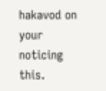hakavod on your noticing this.